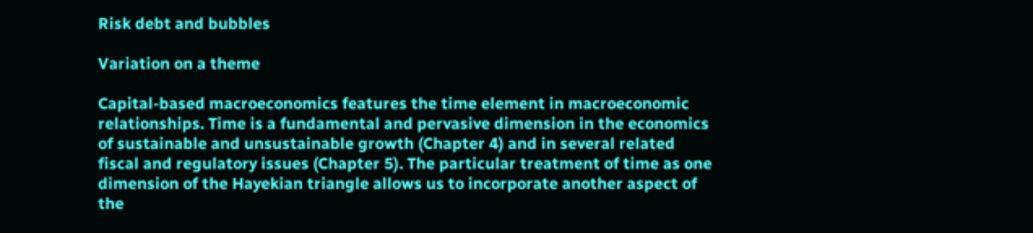Risk debt and bubbles

Variation on a theme

Capital-based macroeconomics features the time element in macroeconomic relationships. Time is a fundamental and pervasive dimension in the economics of sustainable and unsustainable growth (Chapter 4) and in several related fiscal and regulatory issues (Chapter 5). The particular treatment of time as one dimension of the Hayekian triangle allows us to incorporate another aspect of the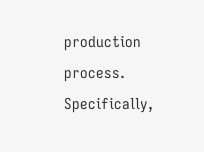production process. Specifically,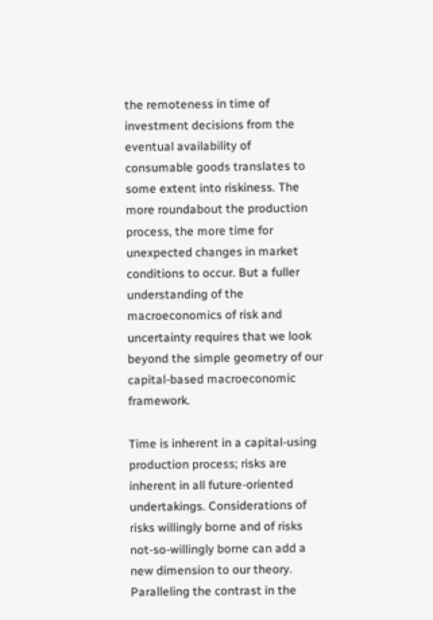the remoteness in time of investment decisions from the eventual availability of consumable goods translates to some extent into riskiness. The more roundabout the production process, the more time for unexpected changes in market conditions to occur. But a fuller understanding of the macroeconomics of risk and uncertainty requires that we look beyond the simple geometry of our capital-based macroeconomic framework.

Time is inherent in a capital-using production process; risks are inherent in all future-oriented undertakings. Considerations of risks willingly borne and of risks not-so-willingly borne can add a new dimension to our theory. Paralleling the contrast in the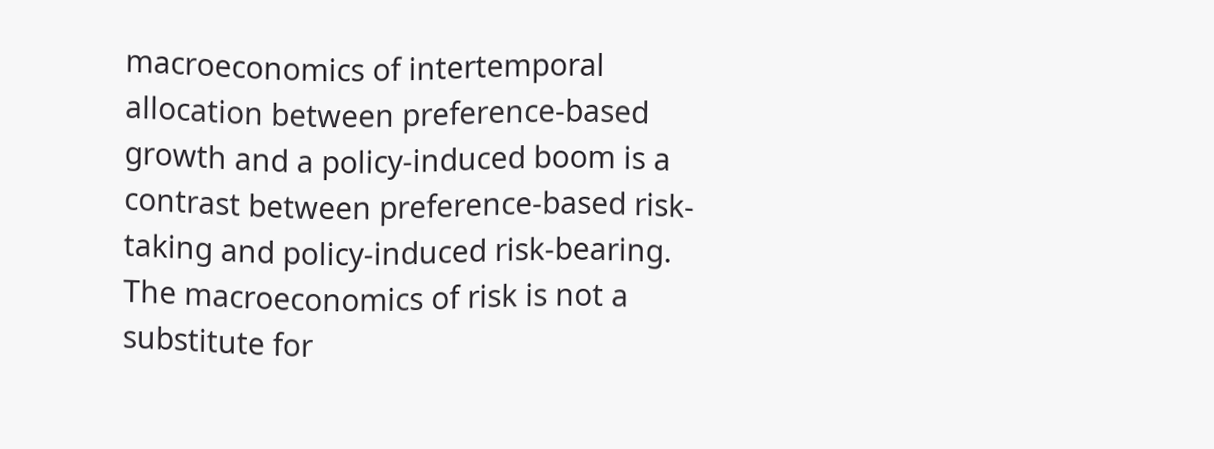macroeconomics of intertemporal allocation between preference-based growth and a policy-induced boom is a contrast between preference-based risk-taking and policy-induced risk-bearing. The macroeconomics of risk is not a substitute for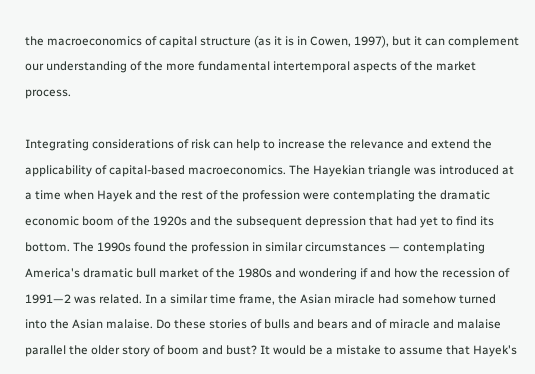the macroeconomics of capital structure (as it is in Cowen, 1997), but it can complement our understanding of the more fundamental intertemporal aspects of the market process.

Integrating considerations of risk can help to increase the relevance and extend the applicability of capital-based macroeconomics. The Hayekian triangle was introduced at a time when Hayek and the rest of the profession were contemplating the dramatic economic boom of the 1920s and the subsequent depression that had yet to find its bottom. The 1990s found the profession in similar circumstances — contemplating America's dramatic bull market of the 1980s and wondering if and how the recession of 1991—2 was related. In a similar time frame, the Asian miracle had somehow turned into the Asian malaise. Do these stories of bulls and bears and of miracle and malaise parallel the older story of boom and bust? It would be a mistake to assume that Hayek's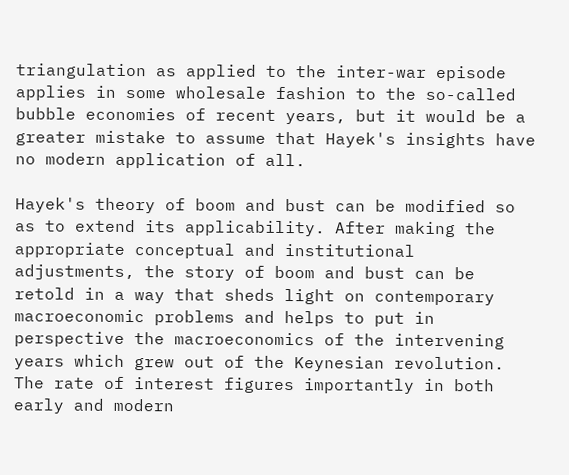triangulation as applied to the inter-war episode applies in some wholesale fashion to the so-called bubble economies of recent years, but it would be a greater mistake to assume that Hayek's insights have no modern application of all.

Hayek's theory of boom and bust can be modified so as to extend its applicability. After making the appropriate conceptual and institutional adjustments, the story of boom and bust can be retold in a way that sheds light on contemporary macroeconomic problems and helps to put in perspective the macroeconomics of the intervening years which grew out of the Keynesian revolution. The rate of interest figures importantly in both early and modern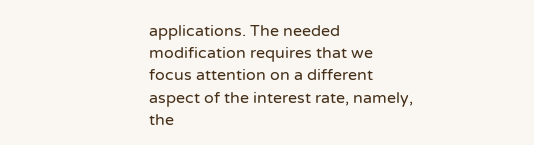applications. The needed modification requires that we focus attention on a different aspect of the interest rate, namely, the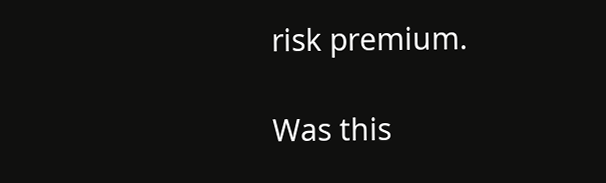risk premium.

Was this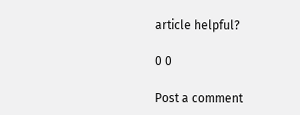article helpful?

0 0

Post a comment